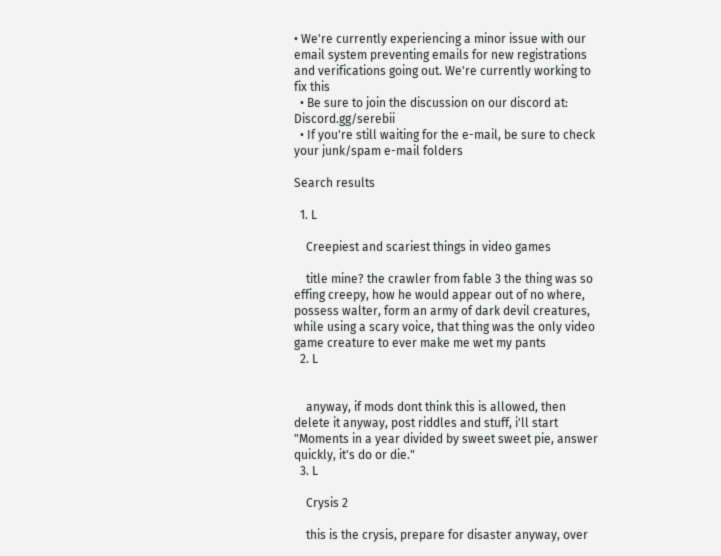• We're currently experiencing a minor issue with our email system preventing emails for new registrations and verifications going out. We're currently working to fix this
  • Be sure to join the discussion on our discord at: Discord.gg/serebii
  • If you're still waiting for the e-mail, be sure to check your junk/spam e-mail folders

Search results

  1. L

    Creepiest and scariest things in video games

    title mine? the crawler from fable 3 the thing was so effing creepy, how he would appear out of no where, possess walter, form an army of dark devil creatures, while using a scary voice, that thing was the only video game creature to ever make me wet my pants
  2. L


    anyway, if mods dont think this is allowed, then delete it anyway, post riddles and stuff, i'll start "Moments in a year divided by sweet sweet pie, answer quickly, it's do or die."
  3. L

    Crysis 2

    this is the crysis, prepare for disaster anyway, over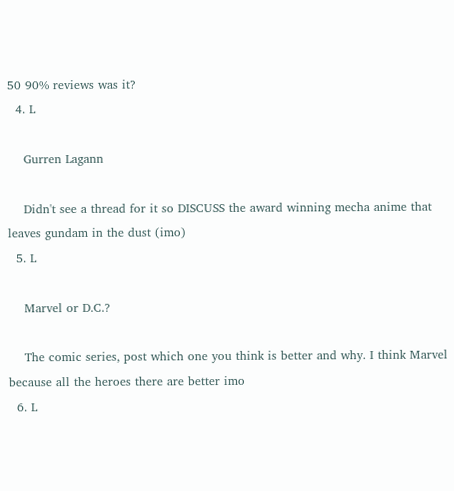50 90% reviews was it?
  4. L

    Gurren Lagann

    Didn't see a thread for it so DISCUSS the award winning mecha anime that leaves gundam in the dust (imo)
  5. L

    Marvel or D.C.?

    The comic series, post which one you think is better and why. I think Marvel because all the heroes there are better imo
  6. L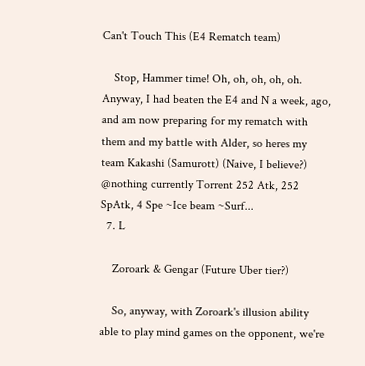Can't Touch This (E4 Rematch team)

    Stop, Hammer time! Oh, oh, oh, oh, oh. Anyway, I had beaten the E4 and N a week, ago, and am now preparing for my rematch with them and my battle with Alder, so heres my team Kakashi (Samurott) (Naive, I believe?) @nothing currently Torrent 252 Atk, 252 SpAtk, 4 Spe ~Ice beam ~Surf...
  7. L

    Zoroark & Gengar (Future Uber tier?)

    So, anyway, with Zoroark's illusion ability able to play mind games on the opponent, we're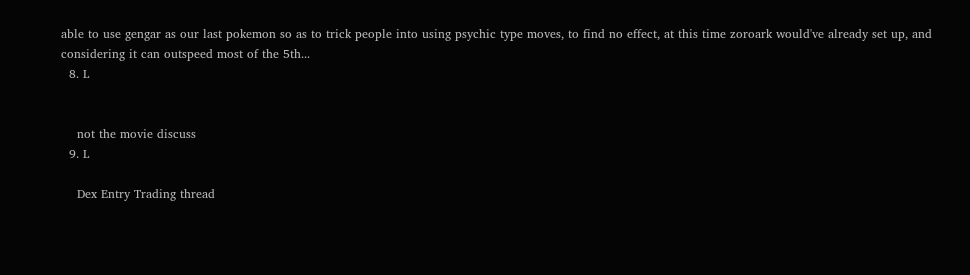able to use gengar as our last pokemon so as to trick people into using psychic type moves, to find no effect, at this time zoroark would've already set up, and considering it can outspeed most of the 5th...
  8. L


    not the movie discuss
  9. L

    Dex Entry Trading thread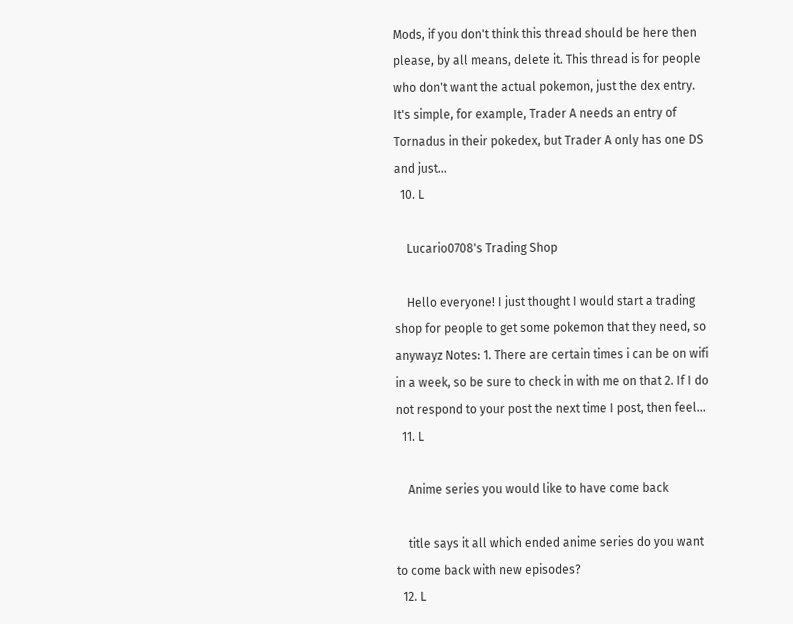Mods, if you don't think this thread should be here then please, by all means, delete it. This thread is for people who don't want the actual pokemon, just the dex entry. It's simple, for example, Trader A needs an entry of Tornadus in their pokedex, but Trader A only has one DS and just...
  10. L

    Lucario0708's Trading Shop

    Hello everyone! I just thought I would start a trading shop for people to get some pokemon that they need, so anywayz Notes: 1. There are certain times i can be on wifi in a week, so be sure to check in with me on that 2. If I do not respond to your post the next time I post, then feel...
  11. L

    Anime series you would like to have come back

    title says it all which ended anime series do you want to come back with new episodes?
  12. L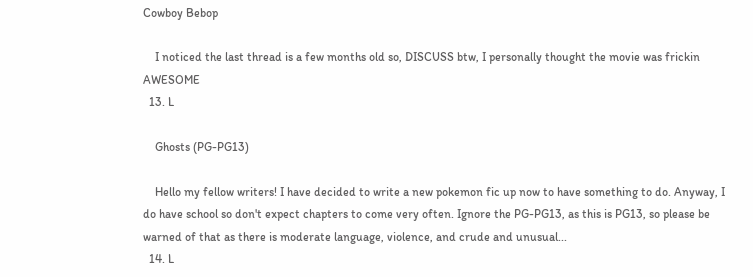Cowboy Bebop

    I noticed the last thread is a few months old so, DISCUSS btw, I personally thought the movie was frickin AWESOME
  13. L

    Ghosts (PG-PG13)

    Hello my fellow writers! I have decided to write a new pokemon fic up now to have something to do. Anyway, I do have school so don't expect chapters to come very often. Ignore the PG-PG13, as this is PG13, so please be warned of that as there is moderate language, violence, and crude and unusual...
  14. L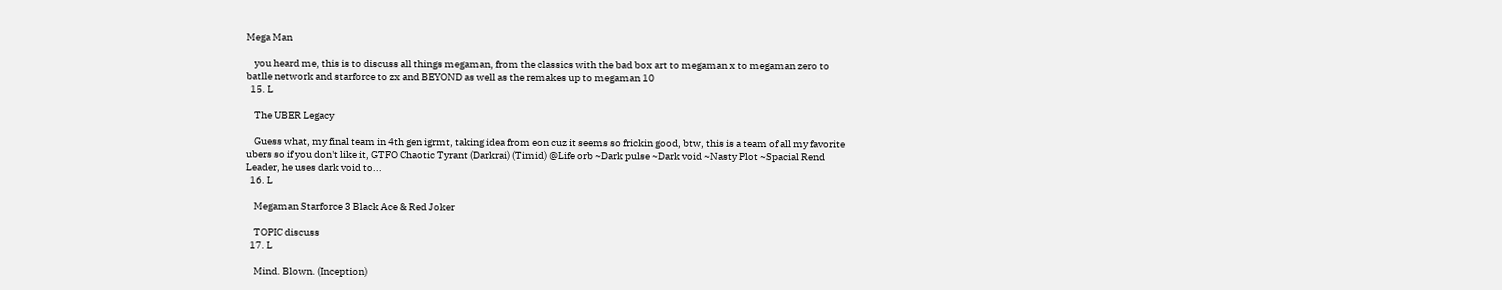Mega Man

    you heard me, this is to discuss all things megaman, from the classics with the bad box art to megaman x to megaman zero to batlle network and starforce to zx and BEYOND as well as the remakes up to megaman 10
  15. L

    The UBER Legacy

    Guess what, my final team in 4th gen igrmt, taking idea from eon cuz it seems so frickin good, btw, this is a team of all my favorite ubers so if you don't like it, GTFO Chaotic Tyrant (Darkrai) (Timid) @Life orb ~Dark pulse ~Dark void ~Nasty Plot ~Spacial Rend Leader, he uses dark void to...
  16. L

    Megaman Starforce 3 Black Ace & Red Joker

    TOPIC discuss
  17. L

    Mind. Blown. (Inception)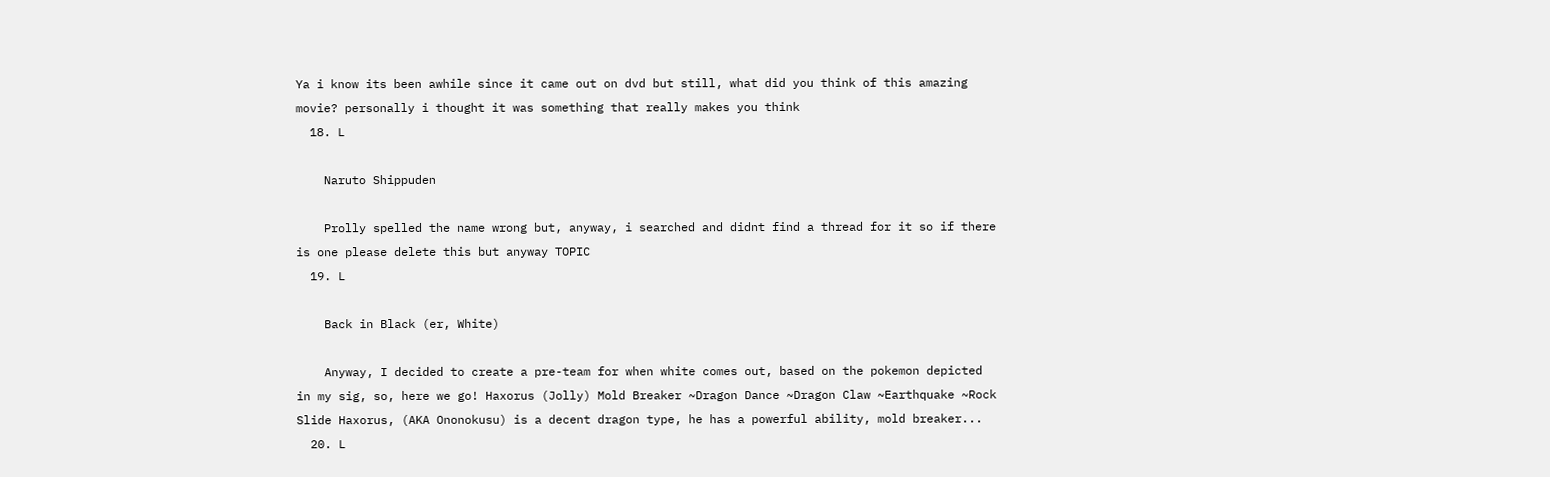Ya i know its been awhile since it came out on dvd but still, what did you think of this amazing movie? personally i thought it was something that really makes you think
  18. L

    Naruto Shippuden

    Prolly spelled the name wrong but, anyway, i searched and didnt find a thread for it so if there is one please delete this but anyway TOPIC
  19. L

    Back in Black (er, White)

    Anyway, I decided to create a pre-team for when white comes out, based on the pokemon depicted in my sig, so, here we go! Haxorus (Jolly) Mold Breaker ~Dragon Dance ~Dragon Claw ~Earthquake ~Rock Slide Haxorus, (AKA Ononokusu) is a decent dragon type, he has a powerful ability, mold breaker...
  20. L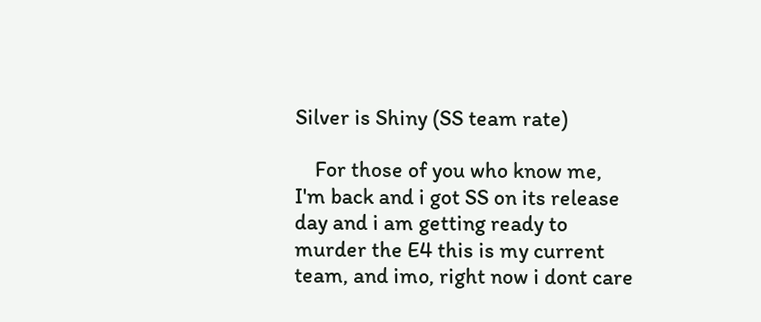Silver is Shiny (SS team rate)

    For those of you who know me, I'm back and i got SS on its release day and i am getting ready to murder the E4 this is my current team, and imo, right now i dont care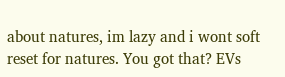about natures, im lazy and i wont soft reset for natures. You got that? EVs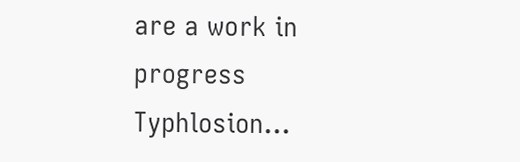are a work in progress Typhlosion...